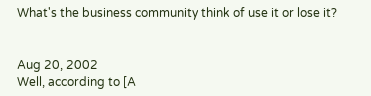What's the business community think of use it or lose it?


Aug 20, 2002
Well, according to [A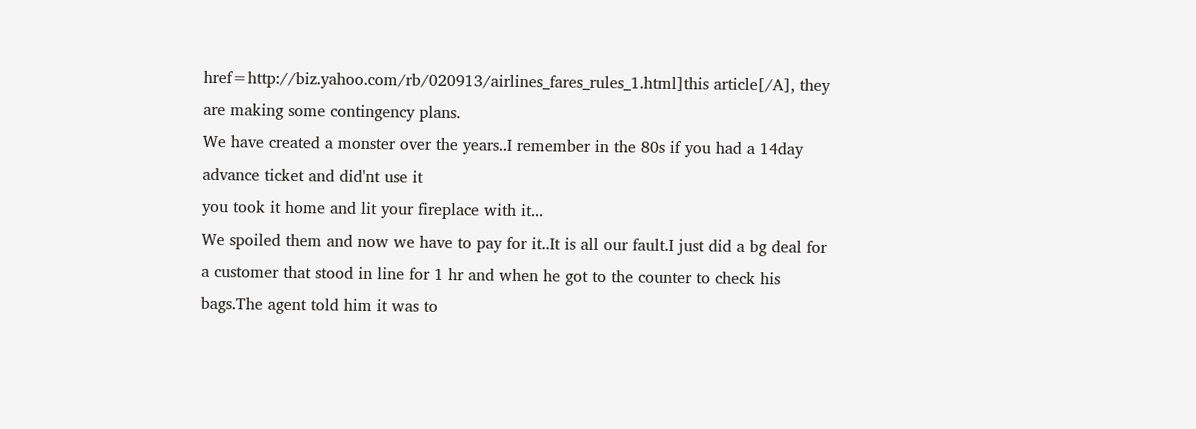href=http://biz.yahoo.com/rb/020913/airlines_fares_rules_1.html]this article[/A], they are making some contingency plans.
We have created a monster over the years..I remember in the 80s if you had a 14day advance ticket and did'nt use it
you took it home and lit your fireplace with it...
We spoiled them and now we have to pay for it..It is all our fault.I just did a bg deal for a customer that stood in line for 1 hr and when he got to the counter to check his bags.The agent told him it was to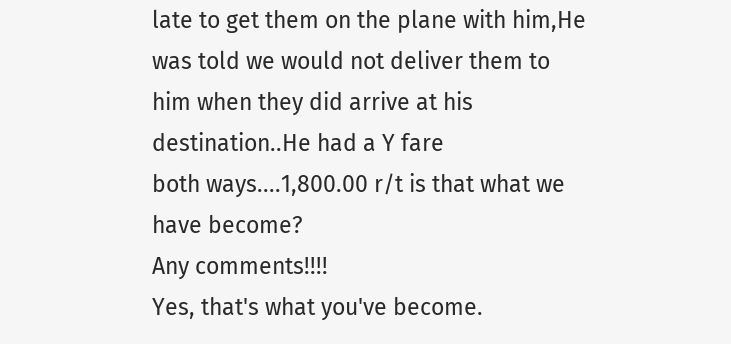late to get them on the plane with him,He was told we would not deliver them to him when they did arrive at his destination..He had a Y fare
both ways....1,800.00 r/t is that what we have become?
Any comments!!!!
Yes, that's what you've become.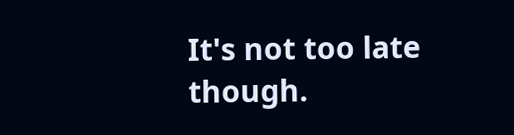It's not too late though.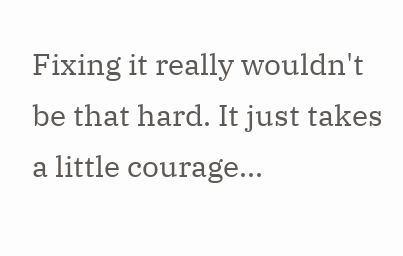Fixing it really wouldn't be that hard. It just takes a little courage...